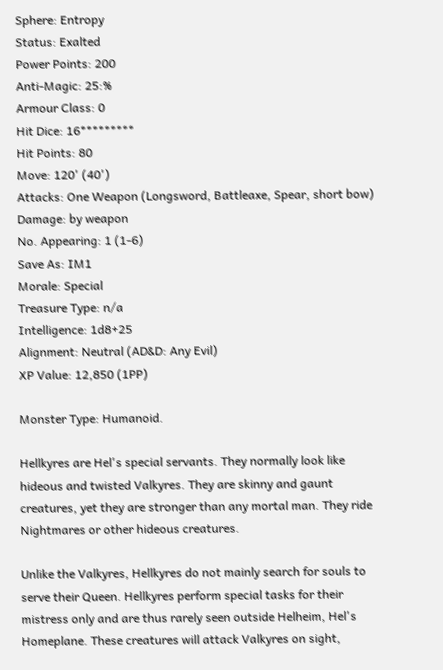Sphere: Entropy
Status: Exalted
Power Points: 200
Anti-Magic: 25:%
Armour Class: 0
Hit Dice: 16*********
Hit Points: 80
Move: 120' (40')
Attacks: One Weapon (Longsword, Battleaxe, Spear, short bow)
Damage: by weapon
No. Appearing: 1 (1-6)
Save As: IM1
Morale: Special
Treasure Type: n/a
Intelligence: 1d8+25
Alignment: Neutral (AD&D: Any Evil)
XP Value: 12,850 (1PP)

Monster Type: Humanoid.

Hellkyres are Hel's special servants. They normally look like hideous and twisted Valkyres. They are skinny and gaunt creatures, yet they are stronger than any mortal man. They ride Nightmares or other hideous creatures.

Unlike the Valkyres, Hellkyres do not mainly search for souls to serve their Queen. Hellkyres perform special tasks for their mistress only and are thus rarely seen outside Helheim, Hel's Homeplane. These creatures will attack Valkyres on sight,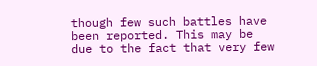though few such battles have been reported. This may be due to the fact that very few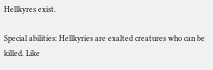Hellkyres exist.

Special abilities: Hellkyries are exalted creatures who can be killed. Like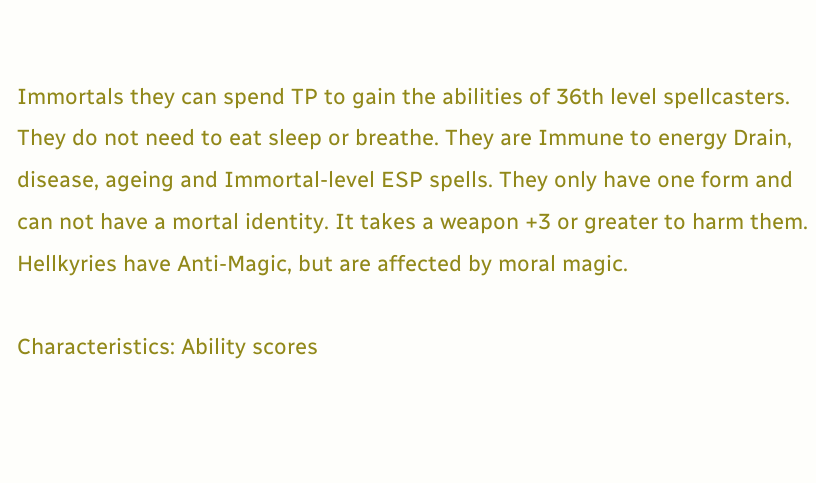Immortals they can spend TP to gain the abilities of 36th level spellcasters. They do not need to eat sleep or breathe. They are Immune to energy Drain, disease, ageing and Immortal-level ESP spells. They only have one form and can not have a mortal identity. It takes a weapon +3 or greater to harm them. Hellkyries have Anti-Magic, but are affected by moral magic.

Characteristics: Ability scores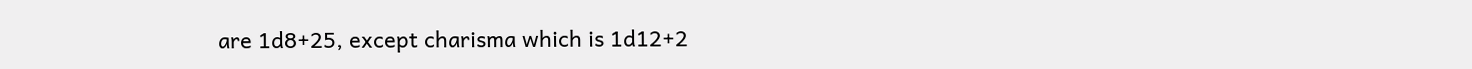are 1d8+25, except charisma which is 1d12+2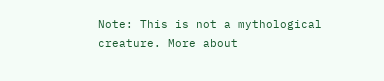Note: This is not a mythological creature. More about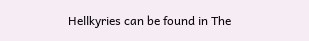Hellkyries can be found in The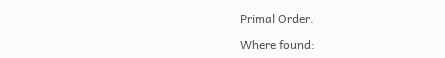Primal Order.

Where found: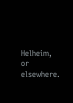Helheim, or elsewhere.